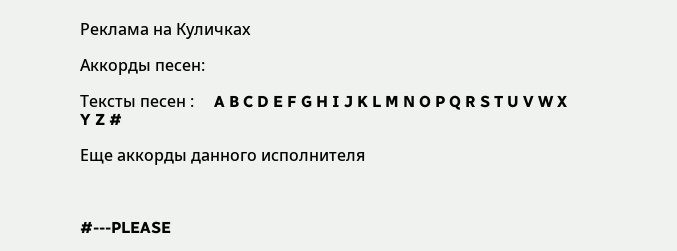Реклама на Куличках

Аккорды песен:

Тексты песен :     A B C D E F G H I J K L M N O P Q R S T U V W X Y Z #

Еще аккорды данного исполнителя



#---PLEASE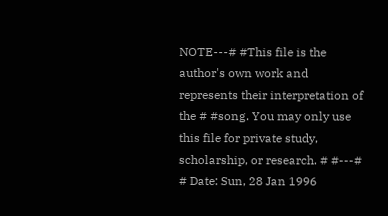NOTE---# #This file is the author's own work and represents their interpretation of the # #song. You may only use this file for private study, scholarship, or research. # #---# # Date: Sun, 28 Jan 1996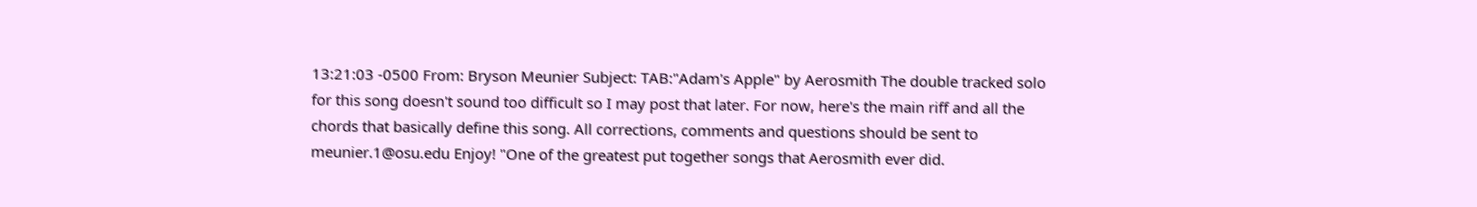13:21:03 -0500 From: Bryson Meunier Subject: TAB:"Adam's Apple" by Aerosmith The double tracked solo for this song doesn't sound too difficult so I may post that later. For now, here's the main riff and all the chords that basically define this song. All corrections, comments and questions should be sent to meunier.1@osu.edu Enjoy! "One of the greatest put together songs that Aerosmith ever did.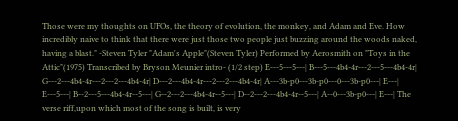Those were my thoughts on UFOs, the theory of evolution, the monkey, and Adam and Eve. How incredibly naive to think that there were just those two people just buzzing around the woods naked, having a blast." -Steven Tyler "Adam's Apple"(Steven Tyler) Performed by Aerosmith on "Toys in the Attic"(1975) Transcribed by Bryson Meunier intro- (1/2 step) E---5---5---| B---5---4b4-4r---2---5---4b4-4r| G---2---4b4-4r---2---2---4b4-4r| D---2---4b4-4r---2---2---4b4-4r| A---3b-p0---3b-p0---0---3b-p0---| E---| E---5---| B--2---5---4b4-4r--5---| G--2---2---4b4-4r--5---| D--2---2---4b4-4r--5---| A--0---3b-p0---| E---| The verse riff,upon which most of the song is built, is very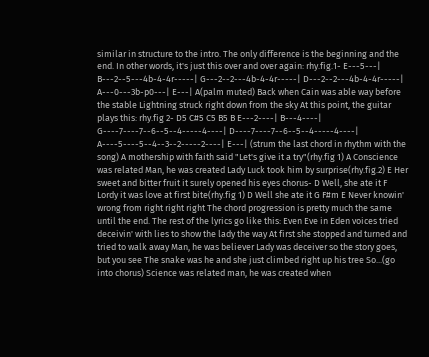similar in structure to the intro. The only difference is the beginning and the end. In other words, it's just this over and over again: rhy.fig.1- E---5---| B---2--5---4b-4-4r-----| G---2--2---4b-4-4r-----| D---2--2---4b-4-4r-----| A---0---3b-p0---| E---| A(palm muted) Back when Cain was able way before the stable Lightning struck right down from the sky At this point, the guitar plays this: rhy.fig 2- D5 C#5 C5 B5 B E---2----| B---4----| G----7----7--6--5--4-----4----| D----7----7--6--5--4-----4----| A----5----5--4--3--2-----2----| E---| (strum the last chord in rhythm with the song) A mothership with faith said "Let's give it a try"(rhy.fig 1) A Conscience was related Man, he was created Lady Luck took him by surprise(rhy.fig.2) E Her sweet and bitter fruit it surely opened his eyes chorus- D Well, she ate it F Lordy it was love at first bite(rhy.fig 1) D Well she ate it G F#m E Never knowin' wrong from right right right The chord progression is pretty much the same until the end. The rest of the lyrics go like this: Even Eve in Eden voices tried deceivin' with lies to show the lady the way At first she stopped and turned and tried to walk away Man, he was believer Lady was deceiver so the story goes, but you see The snake was he and she just climbed right up his tree So...(go into chorus) Science was related man, he was created when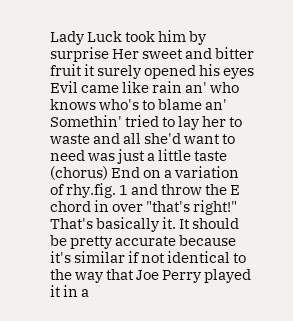Lady Luck took him by surprise Her sweet and bitter fruit it surely opened his eyes Evil came like rain an' who knows who's to blame an' Somethin' tried to lay her to waste and all she'd want to need was just a little taste (chorus) End on a variation of rhy.fig. 1 and throw the E chord in over "that's right!" That's basically it. It should be pretty accurate because it's similar if not identical to the way that Joe Perry played it in a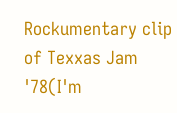Rockumentary clip of Texxas Jam '78(I'm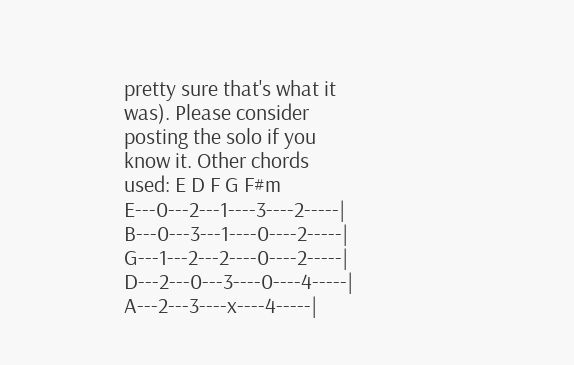pretty sure that's what it was). Please consider posting the solo if you know it. Other chords used: E D F G F#m E---0---2---1----3----2-----| B---0---3---1----0----2-----| G---1---2---2----0----2-----| D---2---0---3----0----4-----| A---2---3----x----4-----|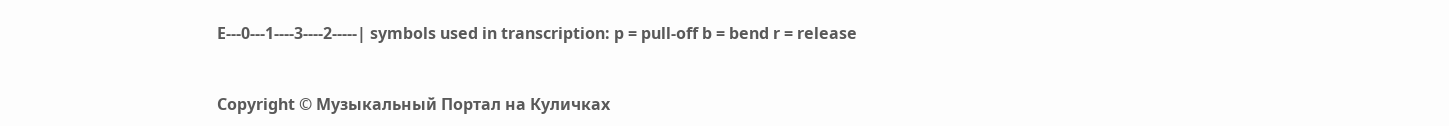E---0---1----3----2-----| symbols used in transcription: p = pull-off b = bend r = release


Copyright © Музыкальный Портал на Куличках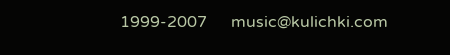1999-2007      music@kulichki.com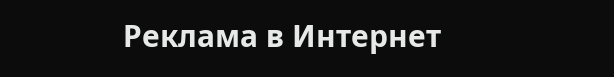Реклама в Интернет